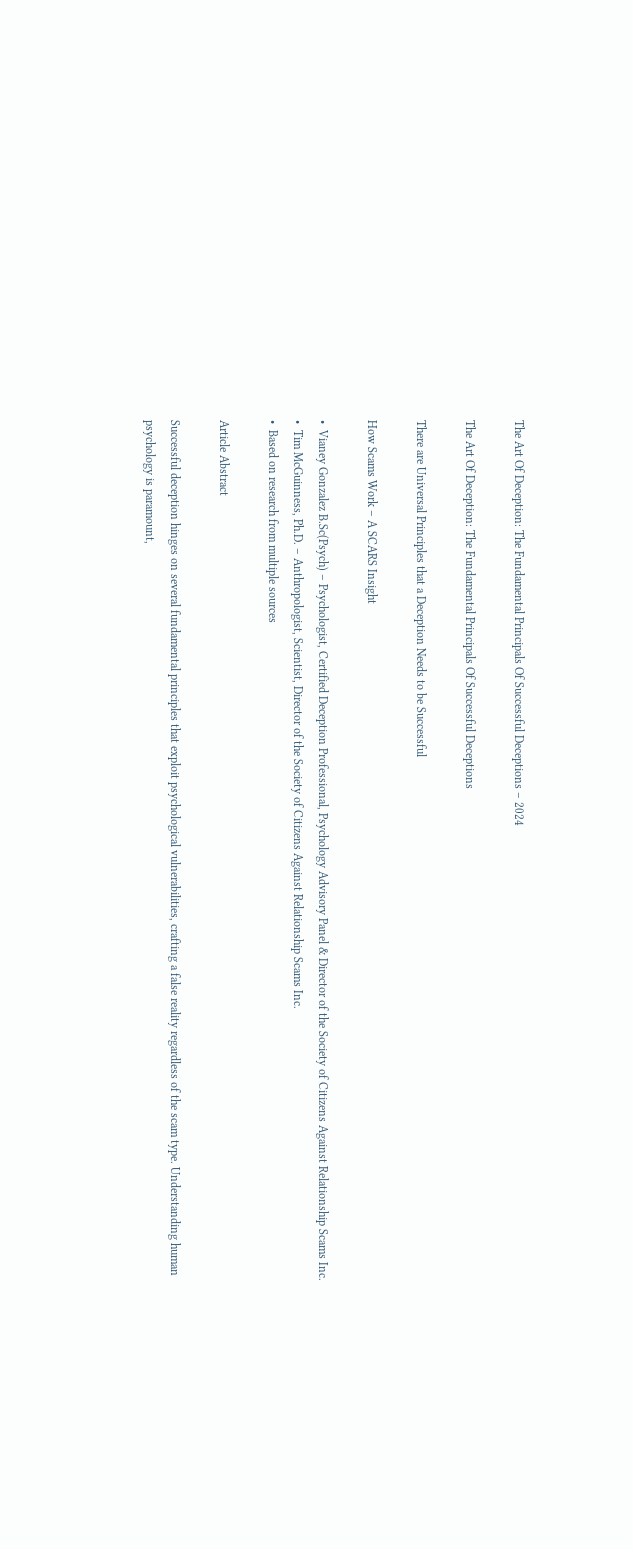The Art Of Deception: The Fundamental Principals Of Successful Deceptions – 2024

The Art Of Deception: The Fundamental Principals Of Successful Deceptions

There are Universal Principles that a Deception Needs to be Successful

How Scams Work – A SCARS Insight

•  Vianey Gonzalez B.Sc(Psych) – Psychologist, Certified Deception Professional, Psychology Advisory Panel & Director of the Society of Citizens Against Relationship Scams Inc.
•  Tim McGuinness, Ph.D. – Anthropologist, Scientist, Director of the Society of Citizens Against Relationship Scams Inc.
•  Based on research from multiple sources

Article Abstract

Successful deception hinges on several fundamental principles that exploit psychological vulnerabilities, crafting a false reality regardless of the scam type. Understanding human psychology is paramount,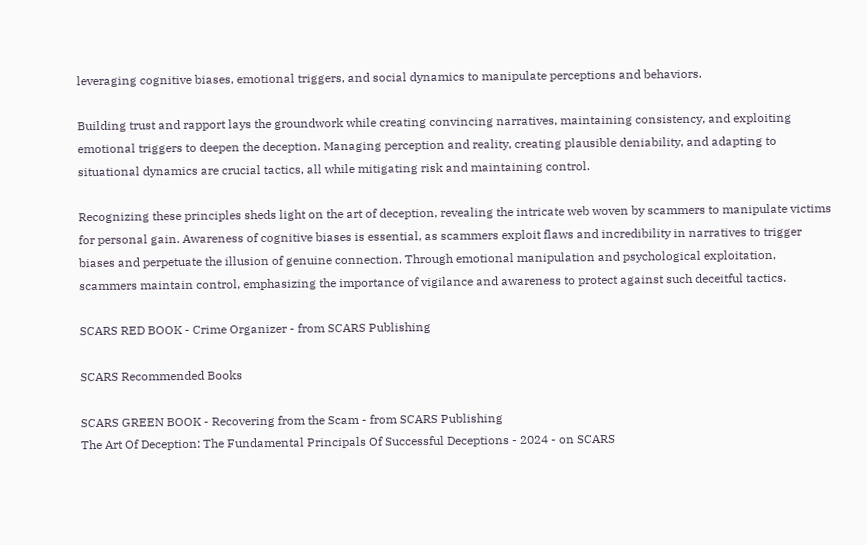leveraging cognitive biases, emotional triggers, and social dynamics to manipulate perceptions and behaviors.

Building trust and rapport lays the groundwork while creating convincing narratives, maintaining consistency, and exploiting emotional triggers to deepen the deception. Managing perception and reality, creating plausible deniability, and adapting to situational dynamics are crucial tactics, all while mitigating risk and maintaining control.

Recognizing these principles sheds light on the art of deception, revealing the intricate web woven by scammers to manipulate victims for personal gain. Awareness of cognitive biases is essential, as scammers exploit flaws and incredibility in narratives to trigger biases and perpetuate the illusion of genuine connection. Through emotional manipulation and psychological exploitation, scammers maintain control, emphasizing the importance of vigilance and awareness to protect against such deceitful tactics.

SCARS RED BOOK - Crime Organizer - from SCARS Publishing

SCARS Recommended Books

SCARS GREEN BOOK - Recovering from the Scam - from SCARS Publishing
The Art Of Deception: The Fundamental Principals Of Successful Deceptions - 2024 - on SCARS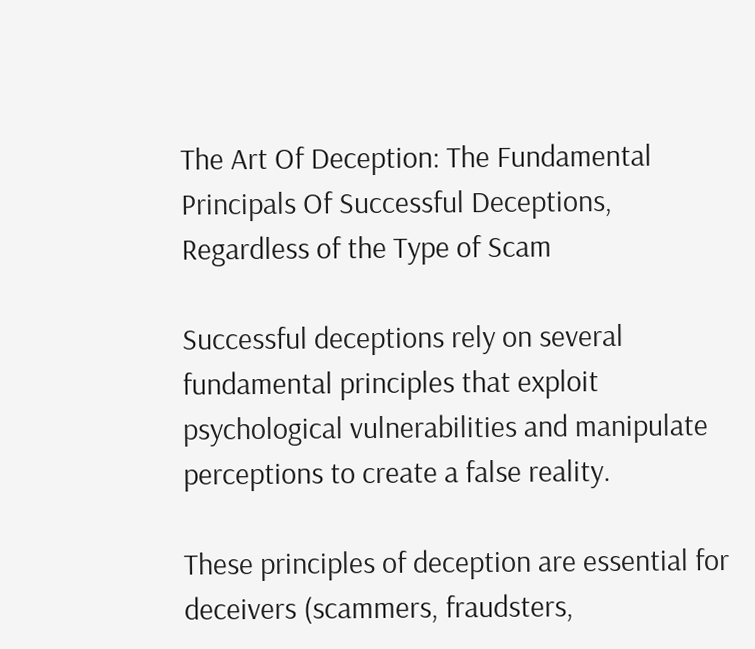The Art Of Deception: The Fundamental Principals Of Successful Deceptions, Regardless of the Type of Scam

Successful deceptions rely on several fundamental principles that exploit psychological vulnerabilities and manipulate perceptions to create a false reality.

These principles of deception are essential for deceivers (scammers, fraudsters,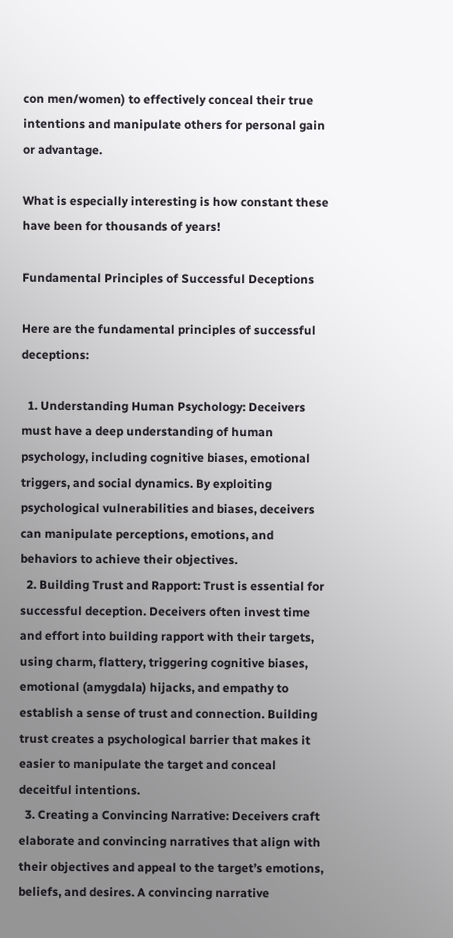con men/women) to effectively conceal their true intentions and manipulate others for personal gain or advantage.

What is especially interesting is how constant these have been for thousands of years!

Fundamental Principles of Successful Deceptions

Here are the fundamental principles of successful deceptions:

  1. Understanding Human Psychology: Deceivers must have a deep understanding of human psychology, including cognitive biases, emotional triggers, and social dynamics. By exploiting psychological vulnerabilities and biases, deceivers can manipulate perceptions, emotions, and behaviors to achieve their objectives.
  2. Building Trust and Rapport: Trust is essential for successful deception. Deceivers often invest time and effort into building rapport with their targets, using charm, flattery, triggering cognitive biases, emotional (amygdala) hijacks, and empathy to establish a sense of trust and connection. Building trust creates a psychological barrier that makes it easier to manipulate the target and conceal deceitful intentions.
  3. Creating a Convincing Narrative: Deceivers craft elaborate and convincing narratives that align with their objectives and appeal to the target’s emotions, beliefs, and desires. A convincing narrative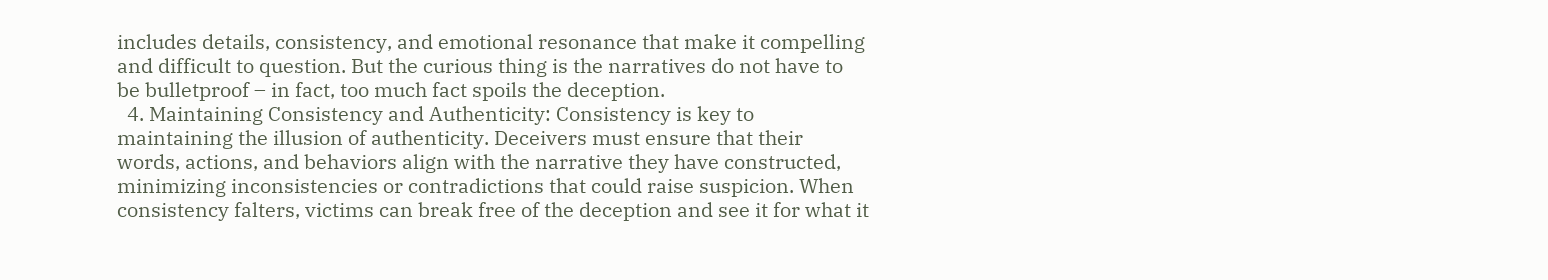includes details, consistency, and emotional resonance that make it compelling and difficult to question. But the curious thing is the narratives do not have to be bulletproof – in fact, too much fact spoils the deception.
  4. Maintaining Consistency and Authenticity: Consistency is key to maintaining the illusion of authenticity. Deceivers must ensure that their words, actions, and behaviors align with the narrative they have constructed, minimizing inconsistencies or contradictions that could raise suspicion. When consistency falters, victims can break free of the deception and see it for what it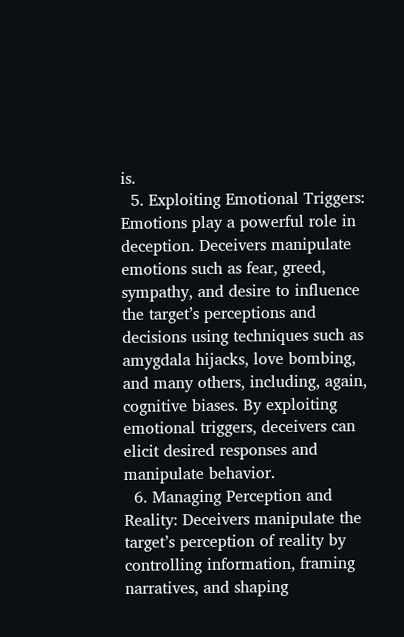is.
  5. Exploiting Emotional Triggers: Emotions play a powerful role in deception. Deceivers manipulate emotions such as fear, greed, sympathy, and desire to influence the target’s perceptions and decisions using techniques such as amygdala hijacks, love bombing, and many others, including, again, cognitive biases. By exploiting emotional triggers, deceivers can elicit desired responses and manipulate behavior.
  6. Managing Perception and Reality: Deceivers manipulate the target’s perception of reality by controlling information, framing narratives, and shaping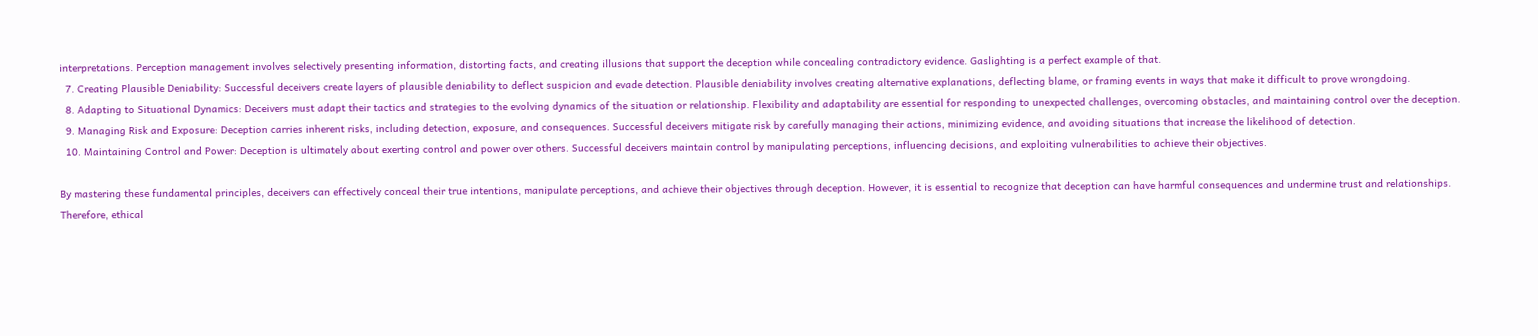interpretations. Perception management involves selectively presenting information, distorting facts, and creating illusions that support the deception while concealing contradictory evidence. Gaslighting is a perfect example of that.
  7. Creating Plausible Deniability: Successful deceivers create layers of plausible deniability to deflect suspicion and evade detection. Plausible deniability involves creating alternative explanations, deflecting blame, or framing events in ways that make it difficult to prove wrongdoing.
  8. Adapting to Situational Dynamics: Deceivers must adapt their tactics and strategies to the evolving dynamics of the situation or relationship. Flexibility and adaptability are essential for responding to unexpected challenges, overcoming obstacles, and maintaining control over the deception.
  9. Managing Risk and Exposure: Deception carries inherent risks, including detection, exposure, and consequences. Successful deceivers mitigate risk by carefully managing their actions, minimizing evidence, and avoiding situations that increase the likelihood of detection.
  10. Maintaining Control and Power: Deception is ultimately about exerting control and power over others. Successful deceivers maintain control by manipulating perceptions, influencing decisions, and exploiting vulnerabilities to achieve their objectives.

By mastering these fundamental principles, deceivers can effectively conceal their true intentions, manipulate perceptions, and achieve their objectives through deception. However, it is essential to recognize that deception can have harmful consequences and undermine trust and relationships. Therefore, ethical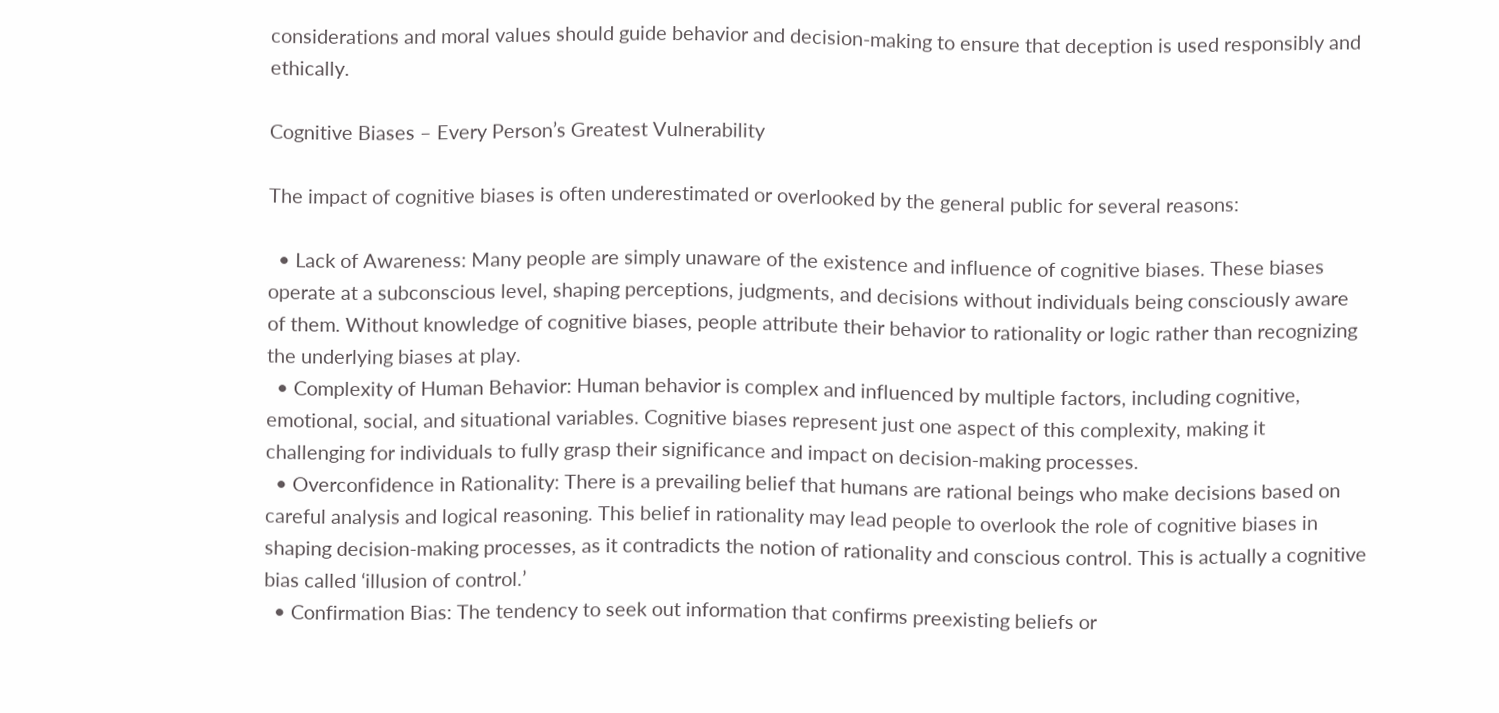considerations and moral values should guide behavior and decision-making to ensure that deception is used responsibly and ethically.

Cognitive Biases – Every Person’s Greatest Vulnerability

The impact of cognitive biases is often underestimated or overlooked by the general public for several reasons:

  • Lack of Awareness: Many people are simply unaware of the existence and influence of cognitive biases. These biases operate at a subconscious level, shaping perceptions, judgments, and decisions without individuals being consciously aware of them. Without knowledge of cognitive biases, people attribute their behavior to rationality or logic rather than recognizing the underlying biases at play.
  • Complexity of Human Behavior: Human behavior is complex and influenced by multiple factors, including cognitive, emotional, social, and situational variables. Cognitive biases represent just one aspect of this complexity, making it challenging for individuals to fully grasp their significance and impact on decision-making processes.
  • Overconfidence in Rationality: There is a prevailing belief that humans are rational beings who make decisions based on careful analysis and logical reasoning. This belief in rationality may lead people to overlook the role of cognitive biases in shaping decision-making processes, as it contradicts the notion of rationality and conscious control. This is actually a cognitive bias called ‘illusion of control.’
  • Confirmation Bias: The tendency to seek out information that confirms preexisting beliefs or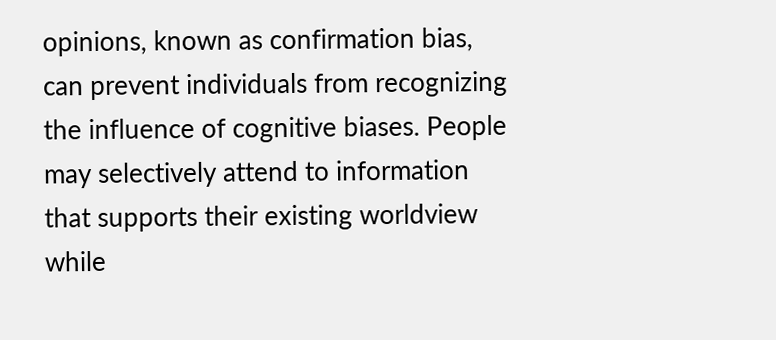opinions, known as confirmation bias, can prevent individuals from recognizing the influence of cognitive biases. People may selectively attend to information that supports their existing worldview while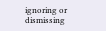ignoring or dismissing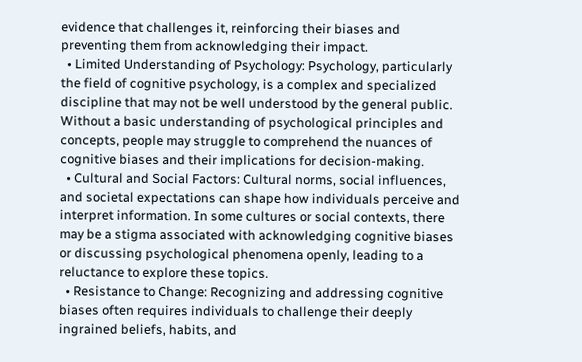evidence that challenges it, reinforcing their biases and preventing them from acknowledging their impact.
  • Limited Understanding of Psychology: Psychology, particularly the field of cognitive psychology, is a complex and specialized discipline that may not be well understood by the general public. Without a basic understanding of psychological principles and concepts, people may struggle to comprehend the nuances of cognitive biases and their implications for decision-making.
  • Cultural and Social Factors: Cultural norms, social influences, and societal expectations can shape how individuals perceive and interpret information. In some cultures or social contexts, there may be a stigma associated with acknowledging cognitive biases or discussing psychological phenomena openly, leading to a reluctance to explore these topics.
  • Resistance to Change: Recognizing and addressing cognitive biases often requires individuals to challenge their deeply ingrained beliefs, habits, and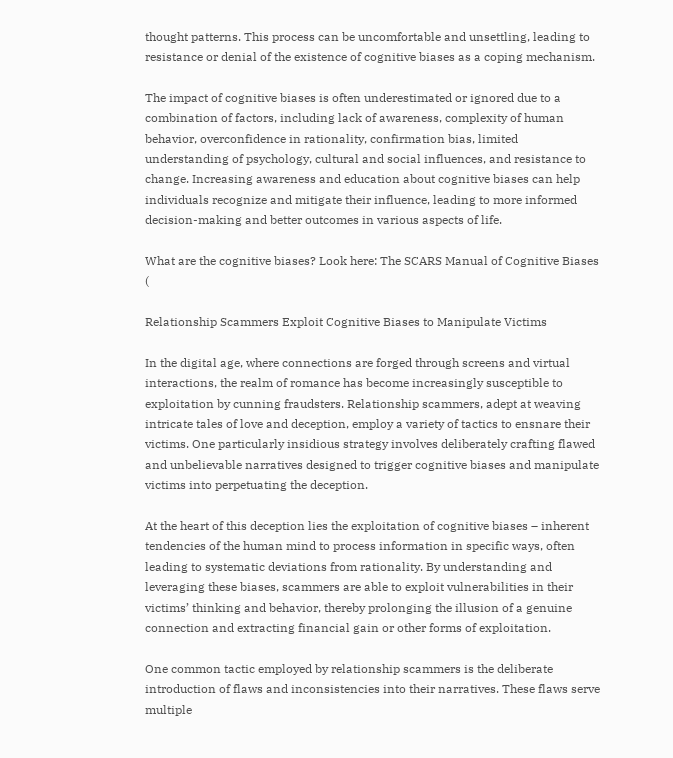thought patterns. This process can be uncomfortable and unsettling, leading to resistance or denial of the existence of cognitive biases as a coping mechanism.

The impact of cognitive biases is often underestimated or ignored due to a combination of factors, including lack of awareness, complexity of human behavior, overconfidence in rationality, confirmation bias, limited understanding of psychology, cultural and social influences, and resistance to change. Increasing awareness and education about cognitive biases can help individuals recognize and mitigate their influence, leading to more informed decision-making and better outcomes in various aspects of life.

What are the cognitive biases? Look here: The SCARS Manual of Cognitive Biases (

Relationship Scammers Exploit Cognitive Biases to Manipulate Victims

In the digital age, where connections are forged through screens and virtual interactions, the realm of romance has become increasingly susceptible to exploitation by cunning fraudsters. Relationship scammers, adept at weaving intricate tales of love and deception, employ a variety of tactics to ensnare their victims. One particularly insidious strategy involves deliberately crafting flawed and unbelievable narratives designed to trigger cognitive biases and manipulate victims into perpetuating the deception.

At the heart of this deception lies the exploitation of cognitive biases – inherent tendencies of the human mind to process information in specific ways, often leading to systematic deviations from rationality. By understanding and leveraging these biases, scammers are able to exploit vulnerabilities in their victims’ thinking and behavior, thereby prolonging the illusion of a genuine connection and extracting financial gain or other forms of exploitation.

One common tactic employed by relationship scammers is the deliberate introduction of flaws and inconsistencies into their narratives. These flaws serve multiple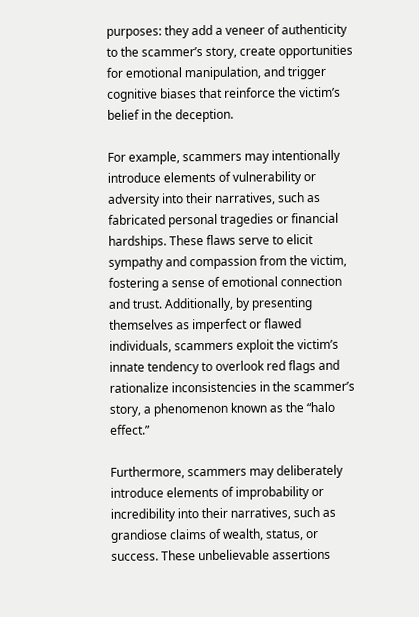purposes: they add a veneer of authenticity to the scammer’s story, create opportunities for emotional manipulation, and trigger cognitive biases that reinforce the victim’s belief in the deception.

For example, scammers may intentionally introduce elements of vulnerability or adversity into their narratives, such as fabricated personal tragedies or financial hardships. These flaws serve to elicit sympathy and compassion from the victim, fostering a sense of emotional connection and trust. Additionally, by presenting themselves as imperfect or flawed individuals, scammers exploit the victim’s innate tendency to overlook red flags and rationalize inconsistencies in the scammer’s story, a phenomenon known as the “halo effect.”

Furthermore, scammers may deliberately introduce elements of improbability or incredibility into their narratives, such as grandiose claims of wealth, status, or success. These unbelievable assertions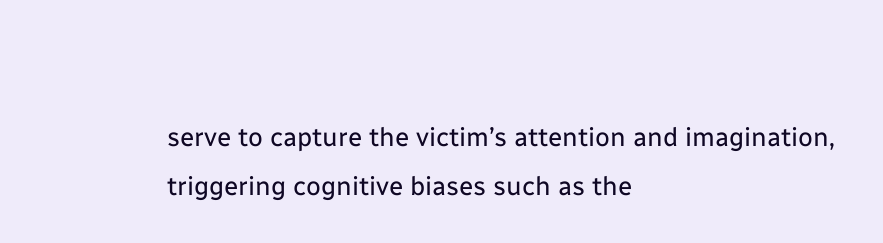serve to capture the victim’s attention and imagination, triggering cognitive biases such as the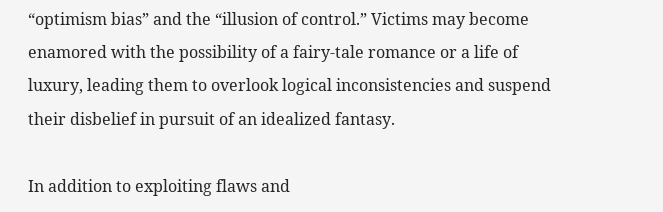“optimism bias” and the “illusion of control.” Victims may become enamored with the possibility of a fairy-tale romance or a life of luxury, leading them to overlook logical inconsistencies and suspend their disbelief in pursuit of an idealized fantasy.

In addition to exploiting flaws and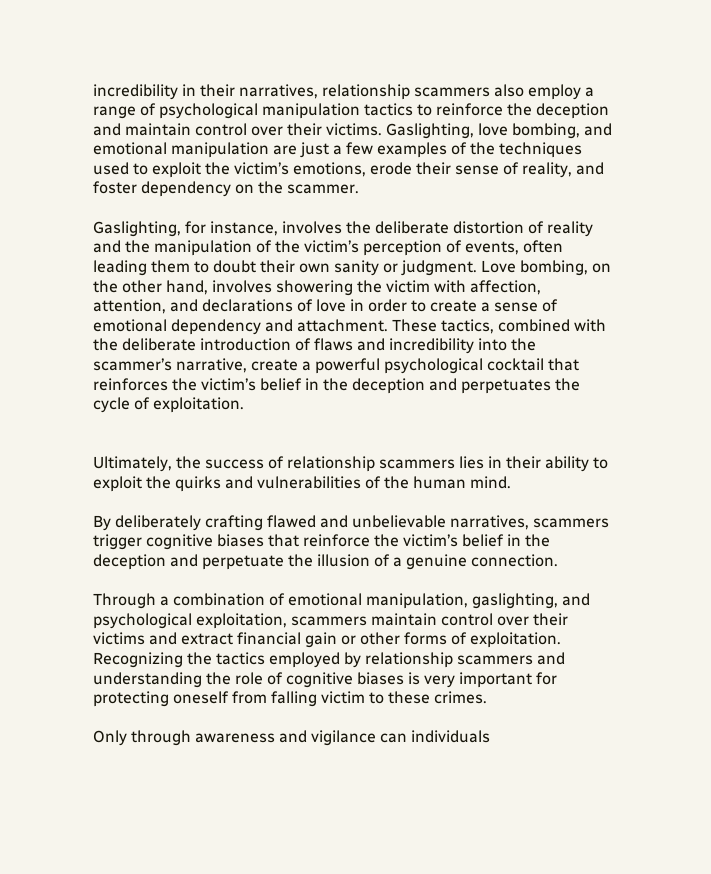incredibility in their narratives, relationship scammers also employ a range of psychological manipulation tactics to reinforce the deception and maintain control over their victims. Gaslighting, love bombing, and emotional manipulation are just a few examples of the techniques used to exploit the victim’s emotions, erode their sense of reality, and foster dependency on the scammer.

Gaslighting, for instance, involves the deliberate distortion of reality and the manipulation of the victim’s perception of events, often leading them to doubt their own sanity or judgment. Love bombing, on the other hand, involves showering the victim with affection, attention, and declarations of love in order to create a sense of emotional dependency and attachment. These tactics, combined with the deliberate introduction of flaws and incredibility into the scammer’s narrative, create a powerful psychological cocktail that reinforces the victim’s belief in the deception and perpetuates the cycle of exploitation.


Ultimately, the success of relationship scammers lies in their ability to exploit the quirks and vulnerabilities of the human mind.

By deliberately crafting flawed and unbelievable narratives, scammers trigger cognitive biases that reinforce the victim’s belief in the deception and perpetuate the illusion of a genuine connection.

Through a combination of emotional manipulation, gaslighting, and psychological exploitation, scammers maintain control over their victims and extract financial gain or other forms of exploitation. Recognizing the tactics employed by relationship scammers and understanding the role of cognitive biases is very important for protecting oneself from falling victim to these crimes.

Only through awareness and vigilance can individuals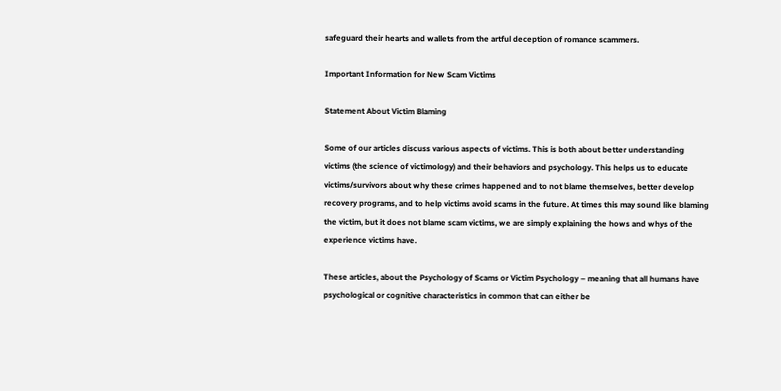safeguard their hearts and wallets from the artful deception of romance scammers.

Important Information for New Scam Victims

Statement About Victim Blaming

Some of our articles discuss various aspects of victims. This is both about better understanding victims (the science of victimology) and their behaviors and psychology. This helps us to educate victims/survivors about why these crimes happened and to not blame themselves, better develop recovery programs, and to help victims avoid scams in the future. At times this may sound like blaming the victim, but it does not blame scam victims, we are simply explaining the hows and whys of the experience victims have.

These articles, about the Psychology of Scams or Victim Psychology – meaning that all humans have psychological or cognitive characteristics in common that can either be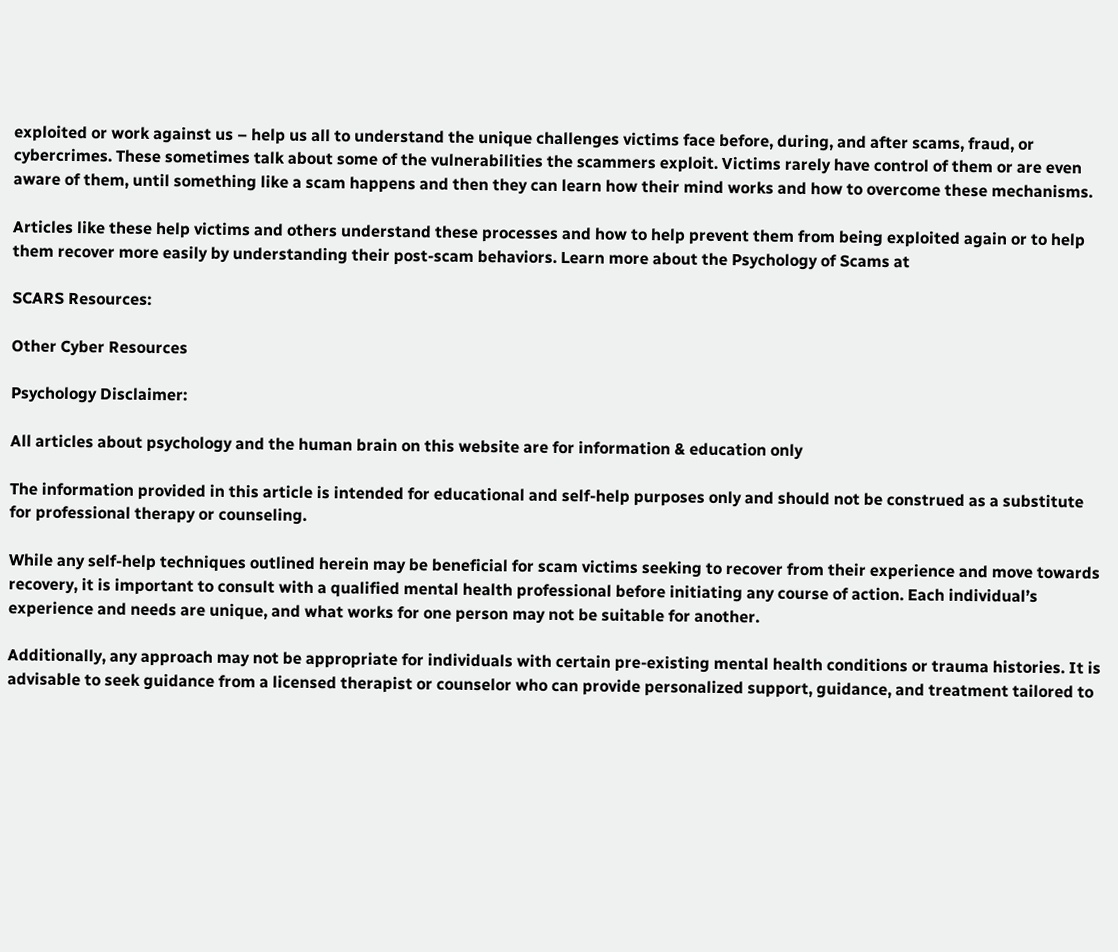exploited or work against us – help us all to understand the unique challenges victims face before, during, and after scams, fraud, or cybercrimes. These sometimes talk about some of the vulnerabilities the scammers exploit. Victims rarely have control of them or are even aware of them, until something like a scam happens and then they can learn how their mind works and how to overcome these mechanisms.

Articles like these help victims and others understand these processes and how to help prevent them from being exploited again or to help them recover more easily by understanding their post-scam behaviors. Learn more about the Psychology of Scams at

SCARS Resources:

Other Cyber Resources

Psychology Disclaimer:

All articles about psychology and the human brain on this website are for information & education only

The information provided in this article is intended for educational and self-help purposes only and should not be construed as a substitute for professional therapy or counseling.

While any self-help techniques outlined herein may be beneficial for scam victims seeking to recover from their experience and move towards recovery, it is important to consult with a qualified mental health professional before initiating any course of action. Each individual’s experience and needs are unique, and what works for one person may not be suitable for another.

Additionally, any approach may not be appropriate for individuals with certain pre-existing mental health conditions or trauma histories. It is advisable to seek guidance from a licensed therapist or counselor who can provide personalized support, guidance, and treatment tailored to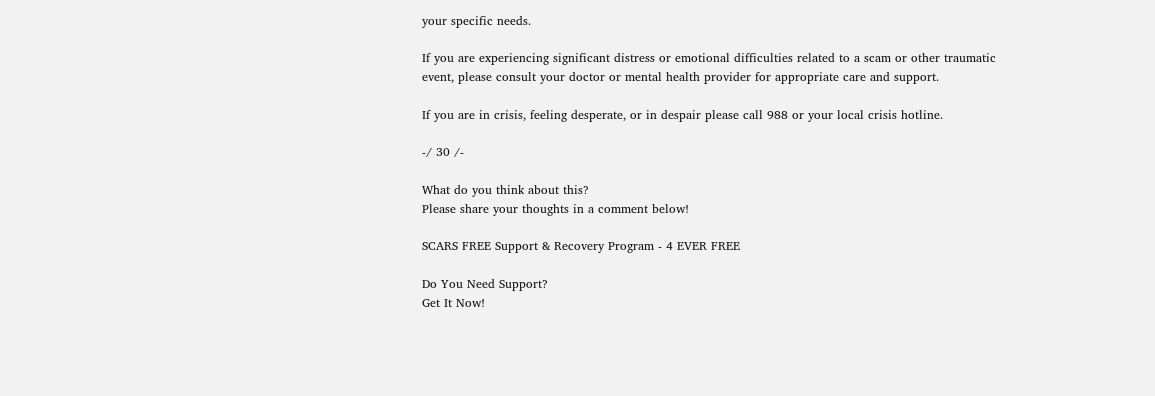your specific needs.

If you are experiencing significant distress or emotional difficulties related to a scam or other traumatic event, please consult your doctor or mental health provider for appropriate care and support.

If you are in crisis, feeling desperate, or in despair please call 988 or your local crisis hotline.

-/ 30 /-

What do you think about this?
Please share your thoughts in a comment below!

SCARS FREE Support & Recovery Program - 4 EVER FREE

Do You Need Support?
Get It Now!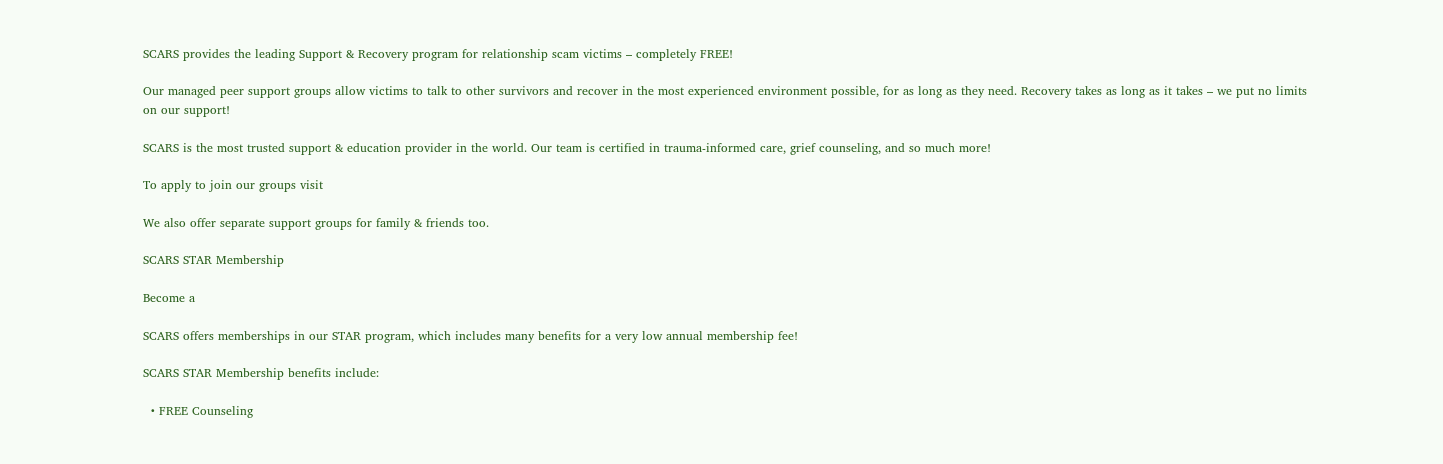SCARS provides the leading Support & Recovery program for relationship scam victims – completely FREE!

Our managed peer support groups allow victims to talk to other survivors and recover in the most experienced environment possible, for as long as they need. Recovery takes as long as it takes – we put no limits on our support!

SCARS is the most trusted support & education provider in the world. Our team is certified in trauma-informed care, grief counseling, and so much more!

To apply to join our groups visit

We also offer separate support groups for family & friends too.

SCARS STAR Membership

Become a

SCARS offers memberships in our STAR program, which includes many benefits for a very low annual membership fee!

SCARS STAR Membership benefits include:

  • FREE Counseling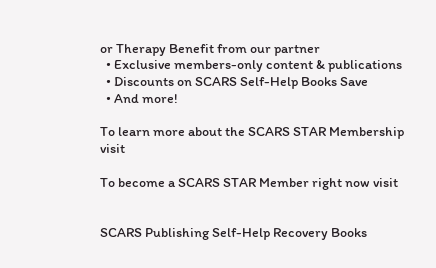or Therapy Benefit from our partner
  • Exclusive members-only content & publications
  • Discounts on SCARS Self-Help Books Save
  • And more!

To learn more about the SCARS STAR Membership visit

To become a SCARS STAR Member right now visit


SCARS Publishing Self-Help Recovery Books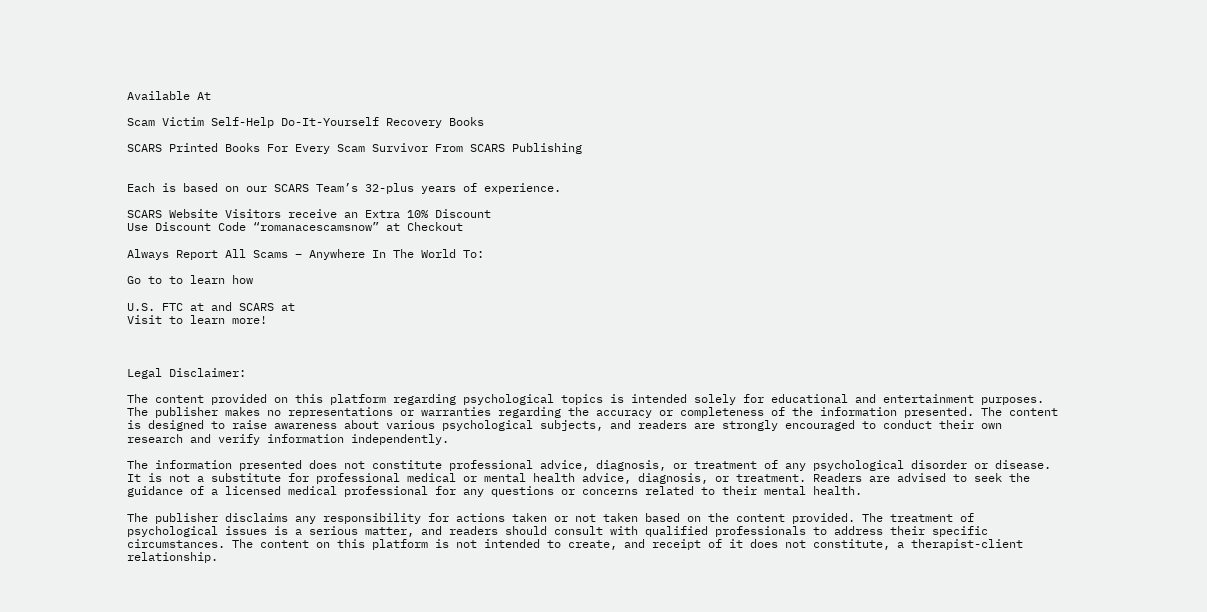Available At

Scam Victim Self-Help Do-It-Yourself Recovery Books

SCARS Printed Books For Every Scam Survivor From SCARS Publishing


Each is based on our SCARS Team’s 32-plus years of experience.

SCARS Website Visitors receive an Extra 10% Discount
Use Discount Code “romanacescamsnow” at Checkout

Always Report All Scams – Anywhere In The World To:

Go to to learn how

U.S. FTC at and SCARS at
Visit to learn more!



Legal Disclaimer:

The content provided on this platform regarding psychological topics is intended solely for educational and entertainment purposes. The publisher makes no representations or warranties regarding the accuracy or completeness of the information presented. The content is designed to raise awareness about various psychological subjects, and readers are strongly encouraged to conduct their own research and verify information independently.

The information presented does not constitute professional advice, diagnosis, or treatment of any psychological disorder or disease. It is not a substitute for professional medical or mental health advice, diagnosis, or treatment. Readers are advised to seek the guidance of a licensed medical professional for any questions or concerns related to their mental health.

The publisher disclaims any responsibility for actions taken or not taken based on the content provided. The treatment of psychological issues is a serious matter, and readers should consult with qualified professionals to address their specific circumstances. The content on this platform is not intended to create, and receipt of it does not constitute, a therapist-client relationship.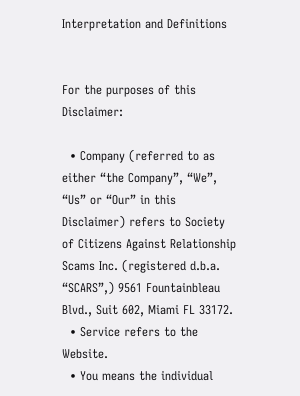Interpretation and Definitions


For the purposes of this Disclaimer:

  • Company (referred to as either “the Company”, “We”, “Us” or “Our” in this Disclaimer) refers to Society of Citizens Against Relationship Scams Inc. (registered d.b.a. “SCARS”,) 9561 Fountainbleau Blvd., Suit 602, Miami FL 33172.
  • Service refers to the Website.
  • You means the individual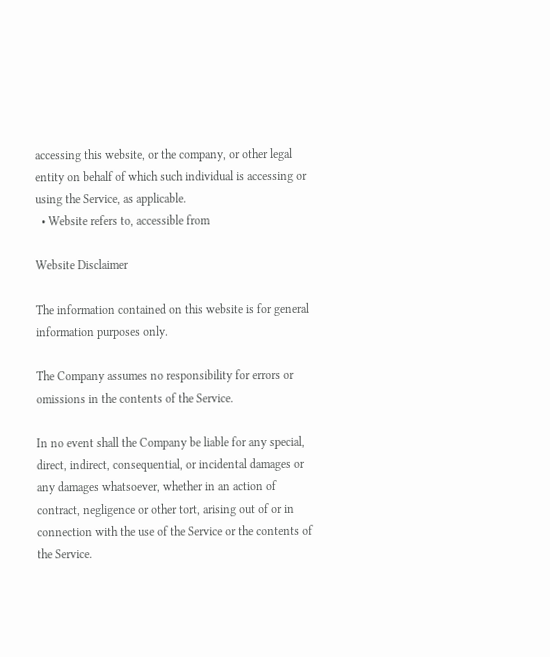accessing this website, or the company, or other legal entity on behalf of which such individual is accessing or using the Service, as applicable.
  • Website refers to, accessible from

Website Disclaimer

The information contained on this website is for general information purposes only.

The Company assumes no responsibility for errors or omissions in the contents of the Service.

In no event shall the Company be liable for any special, direct, indirect, consequential, or incidental damages or any damages whatsoever, whether in an action of contract, negligence or other tort, arising out of or in connection with the use of the Service or the contents of the Service.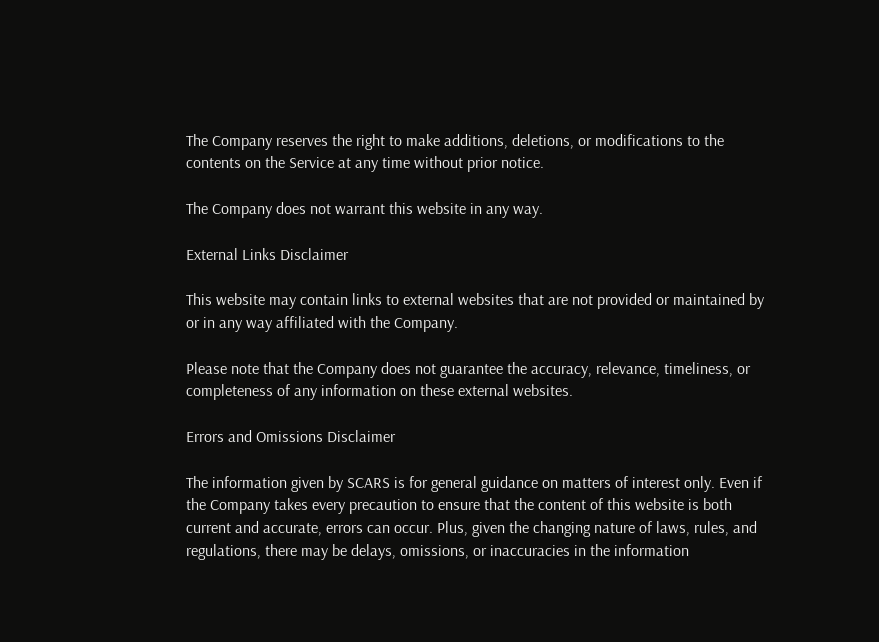The Company reserves the right to make additions, deletions, or modifications to the contents on the Service at any time without prior notice.

The Company does not warrant this website in any way.

External Links Disclaimer

This website may contain links to external websites that are not provided or maintained by or in any way affiliated with the Company.

Please note that the Company does not guarantee the accuracy, relevance, timeliness, or completeness of any information on these external websites.

Errors and Omissions Disclaimer

The information given by SCARS is for general guidance on matters of interest only. Even if the Company takes every precaution to ensure that the content of this website is both current and accurate, errors can occur. Plus, given the changing nature of laws, rules, and regulations, there may be delays, omissions, or inaccuracies in the information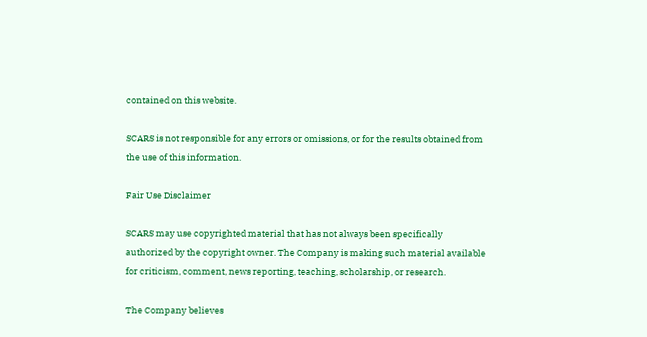contained on this website.

SCARS is not responsible for any errors or omissions, or for the results obtained from the use of this information.

Fair Use Disclaimer

SCARS may use copyrighted material that has not always been specifically authorized by the copyright owner. The Company is making such material available for criticism, comment, news reporting, teaching, scholarship, or research.

The Company believes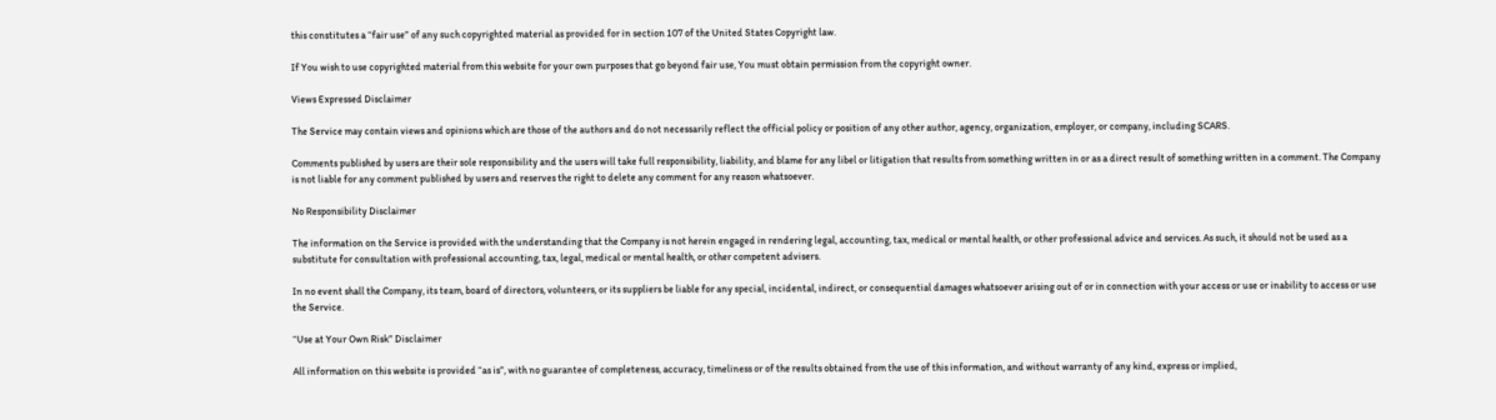this constitutes a “fair use” of any such copyrighted material as provided for in section 107 of the United States Copyright law.

If You wish to use copyrighted material from this website for your own purposes that go beyond fair use, You must obtain permission from the copyright owner.

Views Expressed Disclaimer

The Service may contain views and opinions which are those of the authors and do not necessarily reflect the official policy or position of any other author, agency, organization, employer, or company, including SCARS.

Comments published by users are their sole responsibility and the users will take full responsibility, liability, and blame for any libel or litigation that results from something written in or as a direct result of something written in a comment. The Company is not liable for any comment published by users and reserves the right to delete any comment for any reason whatsoever.

No Responsibility Disclaimer

The information on the Service is provided with the understanding that the Company is not herein engaged in rendering legal, accounting, tax, medical or mental health, or other professional advice and services. As such, it should not be used as a substitute for consultation with professional accounting, tax, legal, medical or mental health, or other competent advisers.

In no event shall the Company, its team, board of directors, volunteers, or its suppliers be liable for any special, incidental, indirect, or consequential damages whatsoever arising out of or in connection with your access or use or inability to access or use the Service.

“Use at Your Own Risk” Disclaimer

All information on this website is provided “as is”, with no guarantee of completeness, accuracy, timeliness or of the results obtained from the use of this information, and without warranty of any kind, express or implied,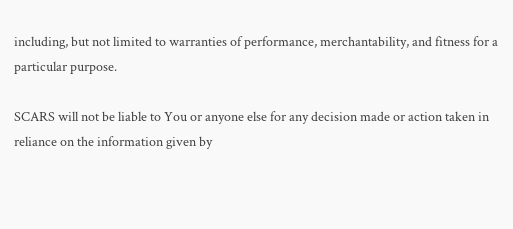including, but not limited to warranties of performance, merchantability, and fitness for a particular purpose.

SCARS will not be liable to You or anyone else for any decision made or action taken in reliance on the information given by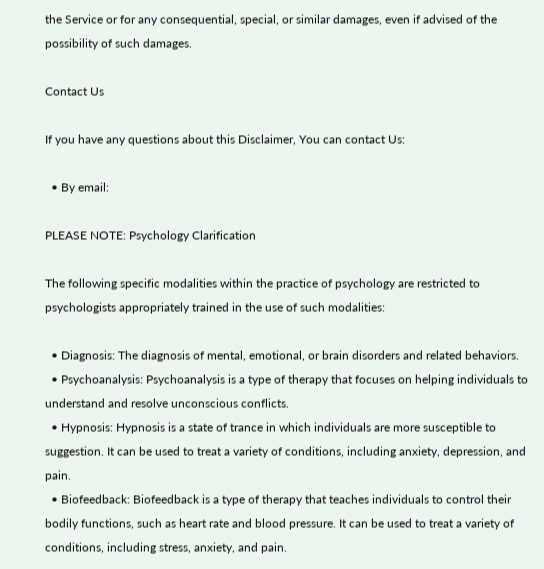the Service or for any consequential, special, or similar damages, even if advised of the possibility of such damages.

Contact Us

If you have any questions about this Disclaimer, You can contact Us:

  • By email:

PLEASE NOTE: Psychology Clarification

The following specific modalities within the practice of psychology are restricted to psychologists appropriately trained in the use of such modalities:

  • Diagnosis: The diagnosis of mental, emotional, or brain disorders and related behaviors.
  • Psychoanalysis: Psychoanalysis is a type of therapy that focuses on helping individuals to understand and resolve unconscious conflicts.
  • Hypnosis: Hypnosis is a state of trance in which individuals are more susceptible to suggestion. It can be used to treat a variety of conditions, including anxiety, depression, and pain.
  • Biofeedback: Biofeedback is a type of therapy that teaches individuals to control their bodily functions, such as heart rate and blood pressure. It can be used to treat a variety of conditions, including stress, anxiety, and pain.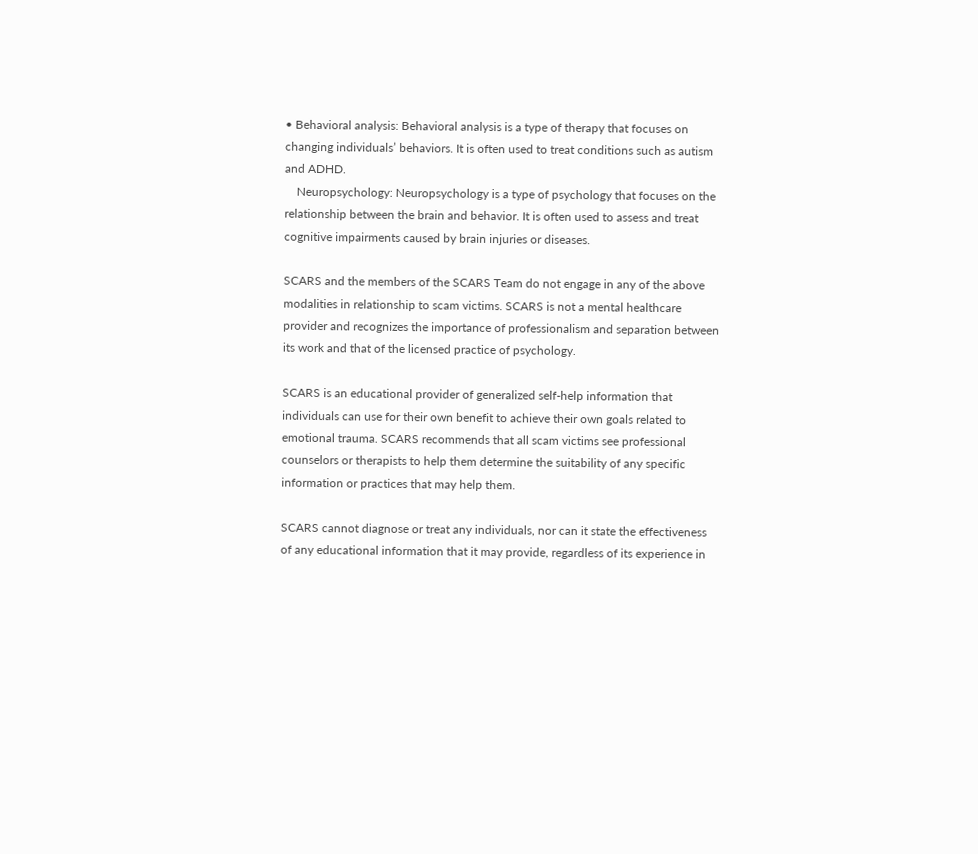• Behavioral analysis: Behavioral analysis is a type of therapy that focuses on changing individuals’ behaviors. It is often used to treat conditions such as autism and ADHD.
    Neuropsychology: Neuropsychology is a type of psychology that focuses on the relationship between the brain and behavior. It is often used to assess and treat cognitive impairments caused by brain injuries or diseases.

SCARS and the members of the SCARS Team do not engage in any of the above modalities in relationship to scam victims. SCARS is not a mental healthcare provider and recognizes the importance of professionalism and separation between its work and that of the licensed practice of psychology.

SCARS is an educational provider of generalized self-help information that individuals can use for their own benefit to achieve their own goals related to emotional trauma. SCARS recommends that all scam victims see professional counselors or therapists to help them determine the suitability of any specific information or practices that may help them.

SCARS cannot diagnose or treat any individuals, nor can it state the effectiveness of any educational information that it may provide, regardless of its experience in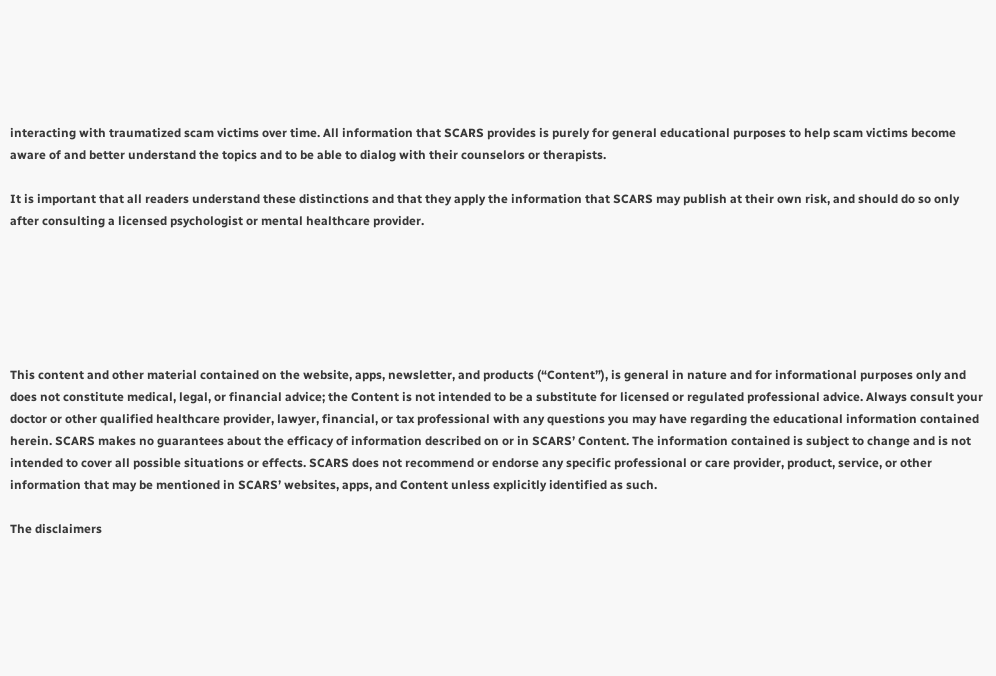interacting with traumatized scam victims over time. All information that SCARS provides is purely for general educational purposes to help scam victims become aware of and better understand the topics and to be able to dialog with their counselors or therapists.

It is important that all readers understand these distinctions and that they apply the information that SCARS may publish at their own risk, and should do so only after consulting a licensed psychologist or mental healthcare provider.






This content and other material contained on the website, apps, newsletter, and products (“Content”), is general in nature and for informational purposes only and does not constitute medical, legal, or financial advice; the Content is not intended to be a substitute for licensed or regulated professional advice. Always consult your doctor or other qualified healthcare provider, lawyer, financial, or tax professional with any questions you may have regarding the educational information contained herein. SCARS makes no guarantees about the efficacy of information described on or in SCARS’ Content. The information contained is subject to change and is not intended to cover all possible situations or effects. SCARS does not recommend or endorse any specific professional or care provider, product, service, or other information that may be mentioned in SCARS’ websites, apps, and Content unless explicitly identified as such.

The disclaimers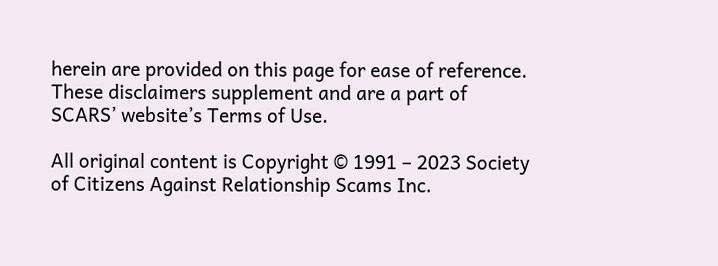herein are provided on this page for ease of reference. These disclaimers supplement and are a part of SCARS’ website’s Terms of Use.

All original content is Copyright © 1991 – 2023 Society of Citizens Against Relationship Scams Inc.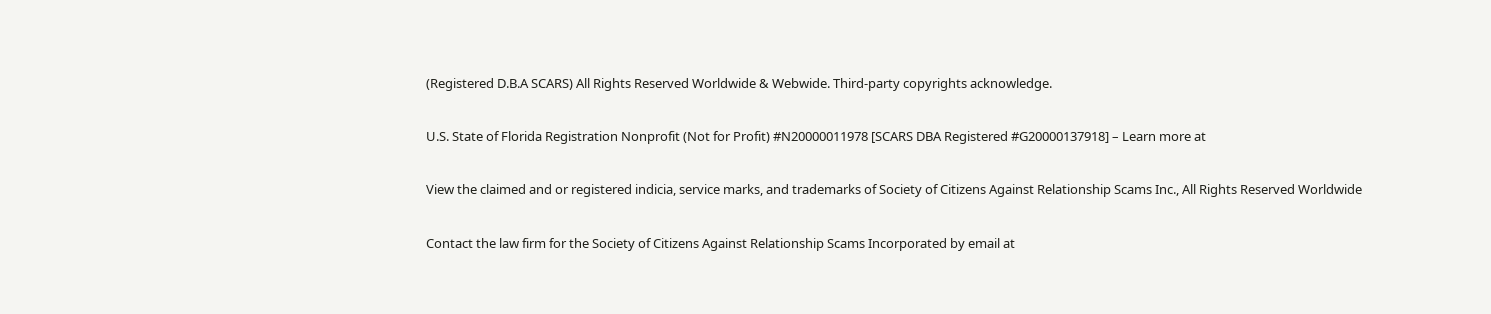(Registered D.B.A SCARS) All Rights Reserved Worldwide & Webwide. Third-party copyrights acknowledge.

U.S. State of Florida Registration Nonprofit (Not for Profit) #N20000011978 [SCARS DBA Registered #G20000137918] – Learn more at

View the claimed and or registered indicia, service marks, and trademarks of Society of Citizens Against Relationship Scams Inc., All Rights Reserved Worldwide

Contact the law firm for the Society of Citizens Against Relationship Scams Incorporated by email at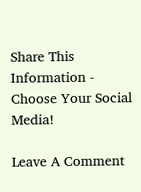Share This Information - Choose Your Social Media!

Leave A Comment